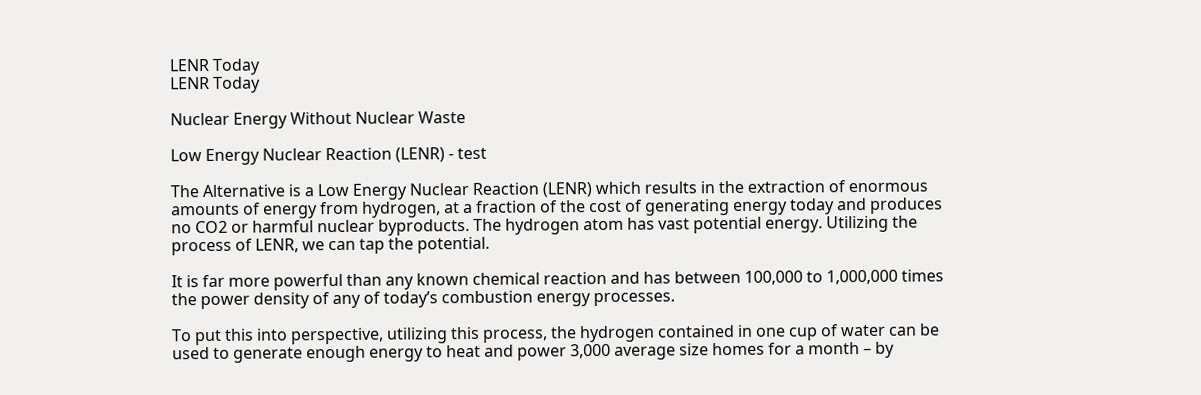LENR Today
LENR Today

Nuclear Energy Without Nuclear Waste

Low Energy Nuclear Reaction (LENR) - test

The Alternative is a Low Energy Nuclear Reaction (LENR) which results in the extraction of enormous amounts of energy from hydrogen, at a fraction of the cost of generating energy today and produces no CO2 or harmful nuclear byproducts. The hydrogen atom has vast potential energy. Utilizing the process of LENR, we can tap the potential.

It is far more powerful than any known chemical reaction and has between 100,000 to 1,000,000 times the power density of any of today’s combustion energy processes.

To put this into perspective, utilizing this process, the hydrogen contained in one cup of water can be used to generate enough energy to heat and power 3,000 average size homes for a month – by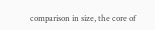comparison in size, the core of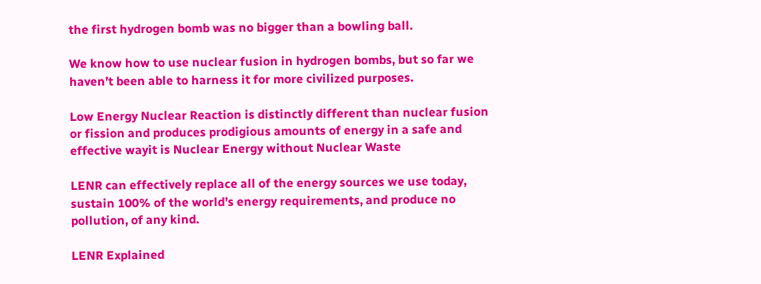the first hydrogen bomb was no bigger than a bowling ball.

We know how to use nuclear fusion in hydrogen bombs, but so far we haven’t been able to harness it for more civilized purposes.

Low Energy Nuclear Reaction is distinctly different than nuclear fusion or fission and produces prodigious amounts of energy in a safe and effective wayit is Nuclear Energy without Nuclear Waste

LENR can effectively replace all of the energy sources we use today, sustain 100% of the world’s energy requirements, and produce no pollution, of any kind.

LENR Explained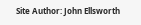Site Author: John Ellsworth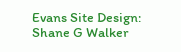Evans Site Design: Shane G Walker